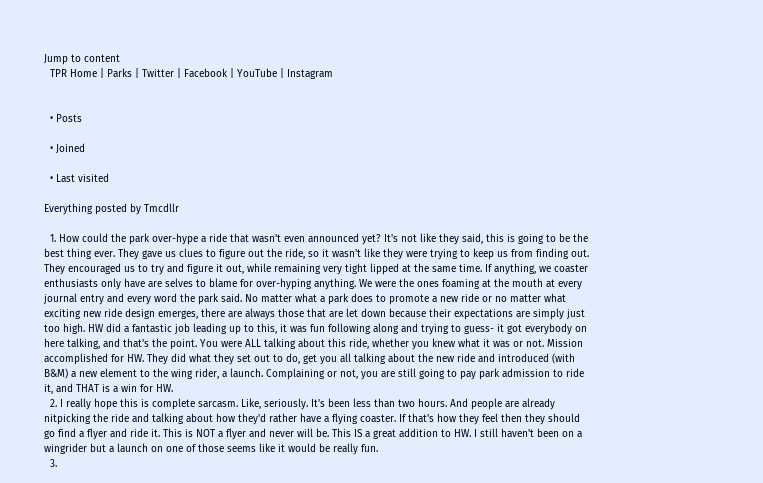Jump to content
  TPR Home | Parks | Twitter | Facebook | YouTube | Instagram


  • Posts

  • Joined

  • Last visited

Everything posted by Tmcdllr

  1. How could the park over-hype a ride that wasn't even announced yet? It's not like they said, this is going to be the best thing ever. They gave us clues to figure out the ride, so it wasn't like they were trying to keep us from finding out. They encouraged us to try and figure it out, while remaining very tight lipped at the same time. If anything, we coaster enthusiasts only have are selves to blame for over-hyping anything. We were the ones foaming at the mouth at every journal entry and every word the park said. No matter what a park does to promote a new ride or no matter what exciting new ride design emerges, there are always those that are let down because their expectations are simply just too high. HW did a fantastic job leading up to this, it was fun following along and trying to guess- it got everybody on here talking, and that's the point. You were ALL talking about this ride, whether you knew what it was or not. Mission accomplished for HW. They did what they set out to do, get you all talking about the new ride and introduced (with B&M) a new element to the wing rider, a launch. Complaining or not, you are still going to pay park admission to ride it, and THAT is a win for HW.
  2. I really hope this is complete sarcasm. Like, seriously. It's been less than two hours. And people are already nitpicking the ride and talking about how they'd rather have a flying coaster. If that's how they feel then they should go find a flyer and ride it. This is NOT a flyer and never will be. This IS a great addition to HW. I still haven't been on a wingrider but a launch on one of those seems like it would be really fun.
  3.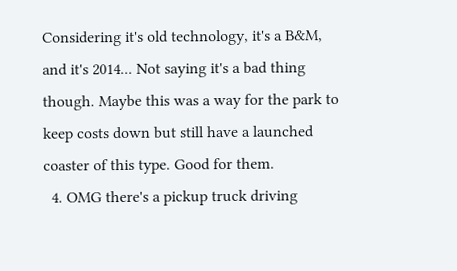Considering it's old technology, it's a B&M, and it's 2014... Not saying it's a bad thing though. Maybe this was a way for the park to keep costs down but still have a launched coaster of this type. Good for them.
  4. OMG there's a pickup truck driving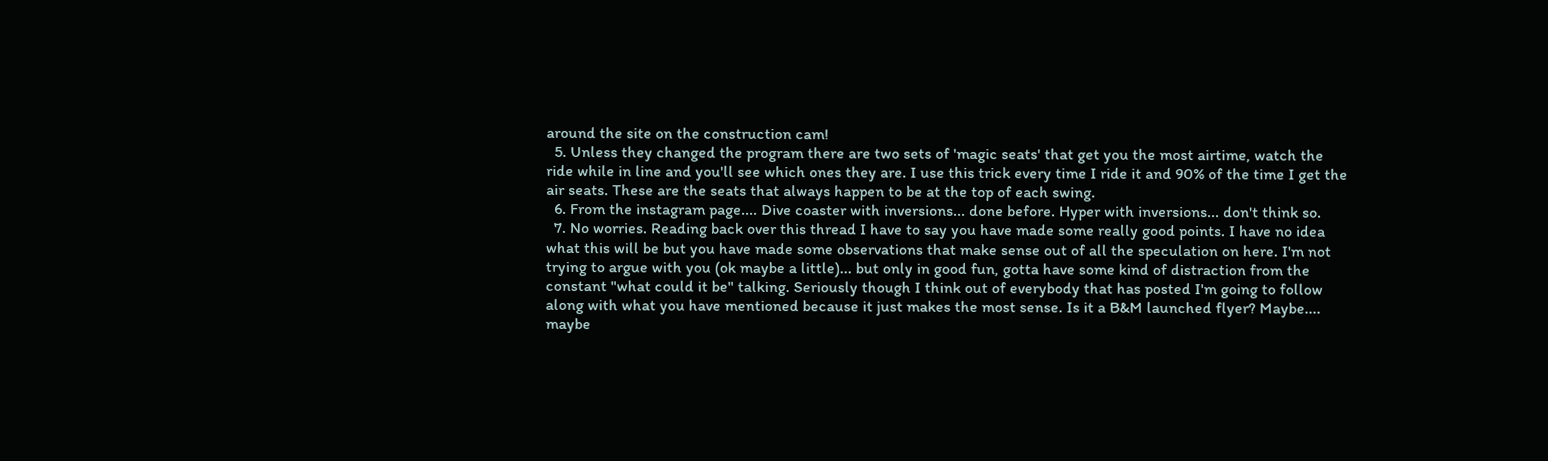around the site on the construction cam!
  5. Unless they changed the program there are two sets of 'magic seats' that get you the most airtime, watch the ride while in line and you'll see which ones they are. I use this trick every time I ride it and 90% of the time I get the air seats. These are the seats that always happen to be at the top of each swing.
  6. From the instagram page.... Dive coaster with inversions... done before. Hyper with inversions... don't think so.
  7. No worries. Reading back over this thread I have to say you have made some really good points. I have no idea what this will be but you have made some observations that make sense out of all the speculation on here. I'm not trying to argue with you (ok maybe a little)... but only in good fun, gotta have some kind of distraction from the constant "what could it be" talking. Seriously though I think out of everybody that has posted I'm going to follow along with what you have mentioned because it just makes the most sense. Is it a B&M launched flyer? Maybe.... maybe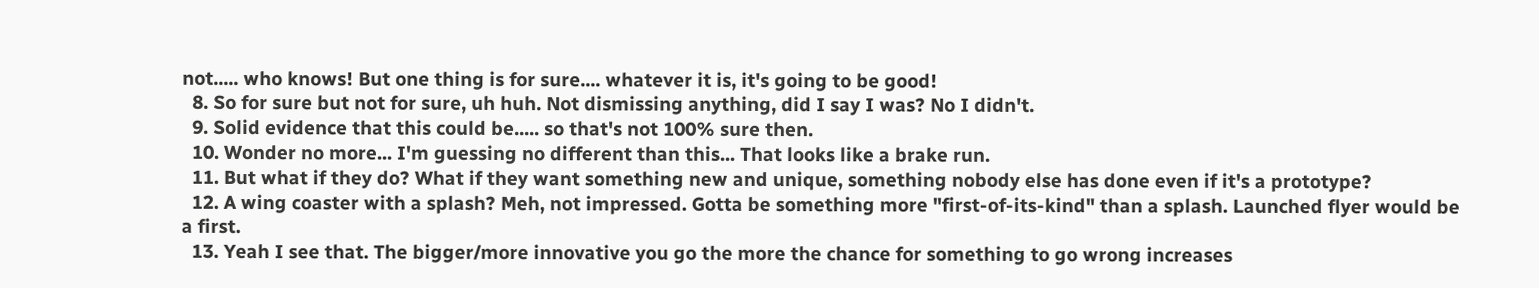not..... who knows! But one thing is for sure.... whatever it is, it's going to be good!
  8. So for sure but not for sure, uh huh. Not dismissing anything, did I say I was? No I didn't.
  9. Solid evidence that this could be..... so that's not 100% sure then.
  10. Wonder no more... I'm guessing no different than this... That looks like a brake run.
  11. But what if they do? What if they want something new and unique, something nobody else has done even if it's a prototype?
  12. A wing coaster with a splash? Meh, not impressed. Gotta be something more "first-of-its-kind" than a splash. Launched flyer would be a first.
  13. Yeah I see that. The bigger/more innovative you go the more the chance for something to go wrong increases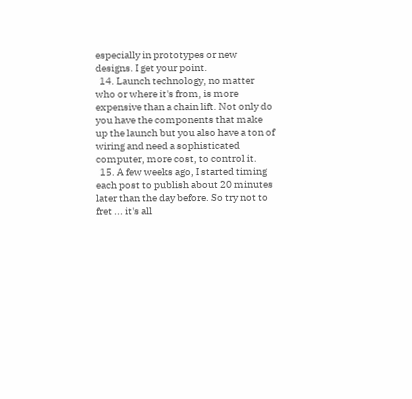especially in prototypes or new designs. I get your point.
  14. Launch technology, no matter who or where it's from, is more expensive than a chain lift. Not only do you have the components that make up the launch but you also have a ton of wiring and need a sophisticated computer, more cost, to control it.
  15. A few weeks ago, I started timing each post to publish about 20 minutes later than the day before. So try not to fret ... it's all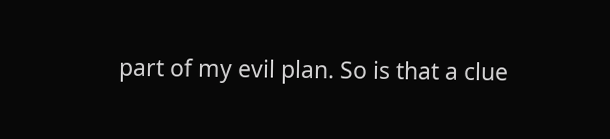part of my evil plan. So is that a clue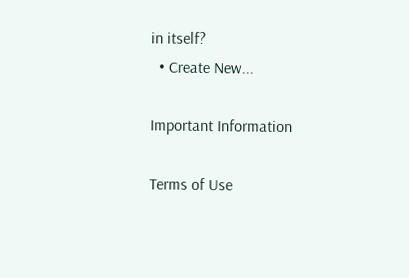in itself?
  • Create New...

Important Information

Terms of Use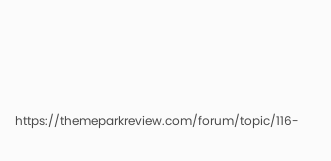https://themeparkreview.com/forum/topic/116-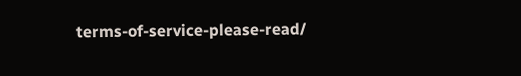terms-of-service-please-read/